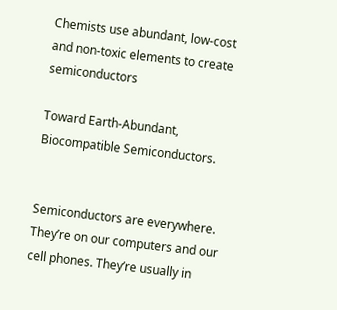Chemists use abundant, low-cost and non-toxic elements to create semiconductors

Toward Earth-Abundant, Biocompatible Semiconductors.


Semiconductors are everywhere. They’re on our computers and our cell phones. They’re usually in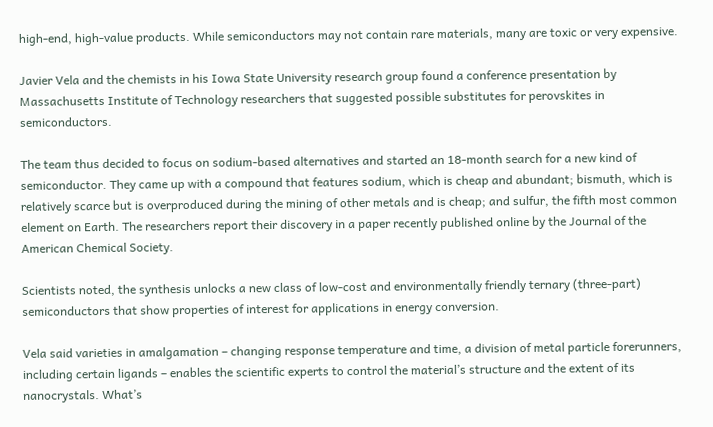high-end, high-value products. While semiconductors may not contain rare materials, many are toxic or very expensive.

Javier Vela and the chemists in his Iowa State University research group found a conference presentation by Massachusetts Institute of Technology researchers that suggested possible substitutes for perovskites in semiconductors.

The team thus decided to focus on sodium-based alternatives and started an 18-month search for a new kind of semiconductor. They came up with a compound that features sodium, which is cheap and abundant; bismuth, which is relatively scarce but is overproduced during the mining of other metals and is cheap; and sulfur, the fifth most common element on Earth. The researchers report their discovery in a paper recently published online by the Journal of the American Chemical Society.

Scientists noted, the synthesis unlocks a new class of low-cost and environmentally friendly ternary (three-part) semiconductors that show properties of interest for applications in energy conversion.

Vela said varieties in amalgamation – changing response temperature and time, a division of metal particle forerunners, including certain ligands – enables the scientific experts to control the material’s structure and the extent of its nanocrystals. What’s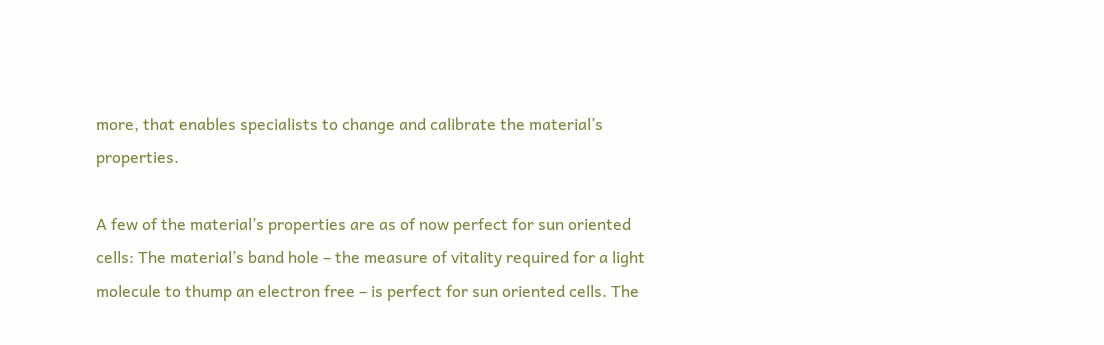more, that enables specialists to change and calibrate the material’s properties.

A few of the material’s properties are as of now perfect for sun oriented cells: The material’s band hole – the measure of vitality required for a light molecule to thump an electron free – is perfect for sun oriented cells. The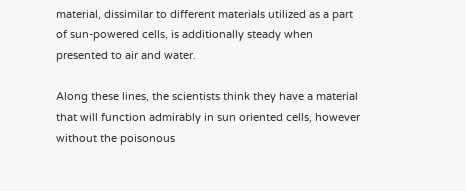material, dissimilar to different materials utilized as a part of sun-powered cells, is additionally steady when presented to air and water.

Along these lines, the scientists think they have a material that will function admirably in sun oriented cells, however without the poisonous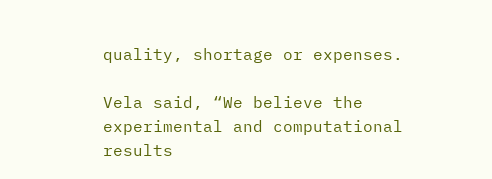quality, shortage or expenses.

Vela said, “We believe the experimental and computational results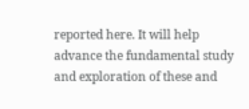reported here. It will help advance the fundamental study and exploration of these and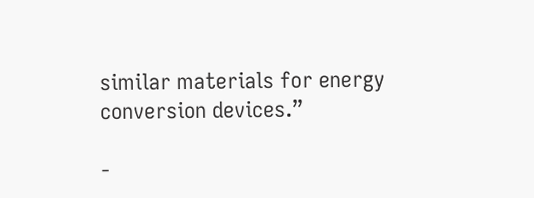similar materials for energy conversion devices.”

-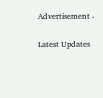Advertisement -

Latest Updates